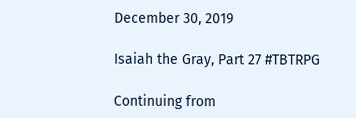December 30, 2019

Isaiah the Gray, Part 27 #TBTRPG

Continuing from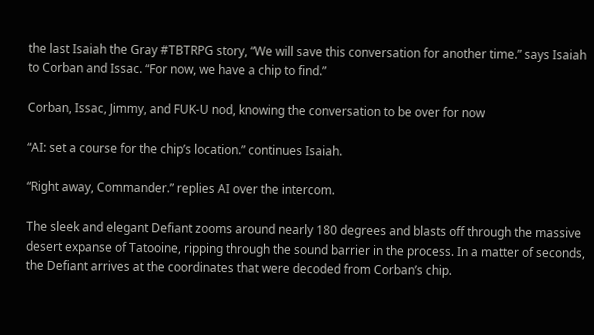the last Isaiah the Gray #TBTRPG story, “We will save this conversation for another time.” says Isaiah to Corban and Issac. “For now, we have a chip to find.”

Corban, Issac, Jimmy, and FUK-U nod, knowing the conversation to be over for now

“AI: set a course for the chip’s location.” continues Isaiah.

“Right away, Commander.” replies AI over the intercom.

The sleek and elegant Defiant zooms around nearly 180 degrees and blasts off through the massive desert expanse of Tatooine, ripping through the sound barrier in the process. In a matter of seconds, the Defiant arrives at the coordinates that were decoded from Corban’s chip.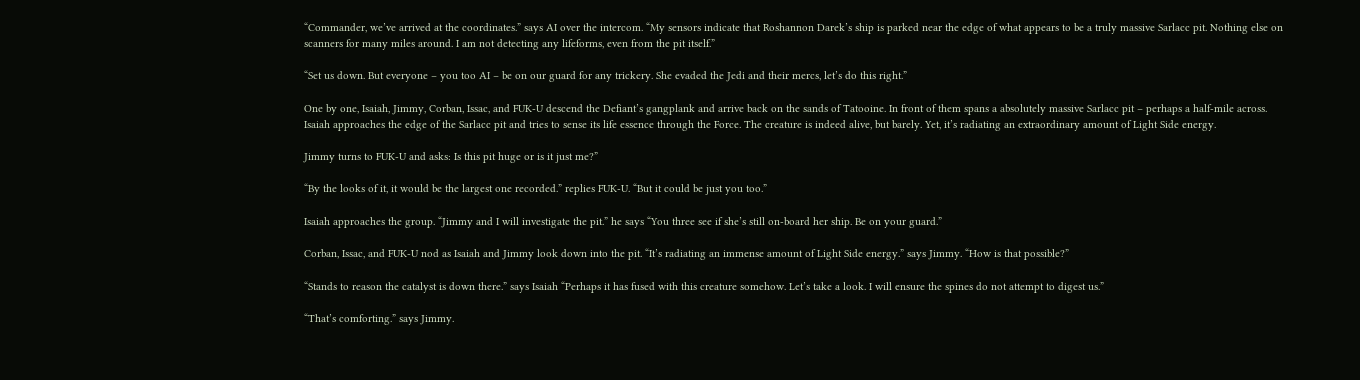“Commander, we’ve arrived at the coordinates.” says AI over the intercom. “My sensors indicate that Roshannon Darek’s ship is parked near the edge of what appears to be a truly massive Sarlacc pit. Nothing else on scanners for many miles around. I am not detecting any lifeforms, even from the pit itself.”

“Set us down. But everyone – you too AI – be on our guard for any trickery. She evaded the Jedi and their mercs, let’s do this right.”

One by one, Isaiah, Jimmy, Corban, Issac, and FUK-U descend the Defiant’s gangplank and arrive back on the sands of Tatooine. In front of them spans a absolutely massive Sarlacc pit – perhaps a half-mile across. Isaiah approaches the edge of the Sarlacc pit and tries to sense its life essence through the Force. The creature is indeed alive, but barely. Yet, it’s radiating an extraordinary amount of Light Side energy.

Jimmy turns to FUK-U and asks: Is this pit huge or is it just me?”

“By the looks of it, it would be the largest one recorded.” replies FUK-U. “But it could be just you too.”

Isaiah approaches the group. “Jimmy and I will investigate the pit.” he says “You three see if she’s still on-board her ship. Be on your guard.”

Corban, Issac, and FUK-U nod as Isaiah and Jimmy look down into the pit. “It’s radiating an immense amount of Light Side energy.” says Jimmy. “How is that possible?”

“Stands to reason the catalyst is down there.” says Isaiah “Perhaps it has fused with this creature somehow. Let’s take a look. I will ensure the spines do not attempt to digest us.”

“That’s comforting.” says Jimmy.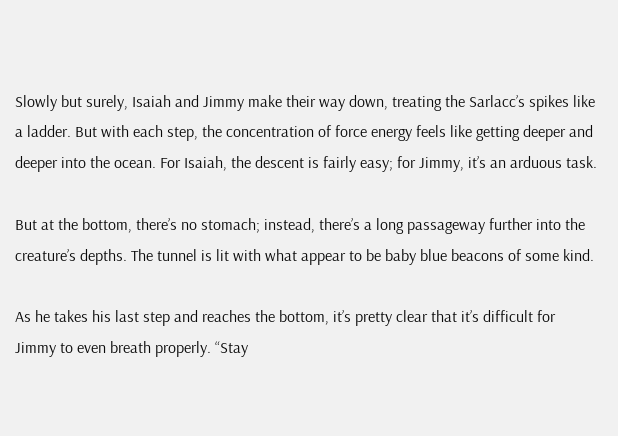Slowly but surely, Isaiah and Jimmy make their way down, treating the Sarlacc’s spikes like a ladder. But with each step, the concentration of force energy feels like getting deeper and deeper into the ocean. For Isaiah, the descent is fairly easy; for Jimmy, it’s an arduous task.

But at the bottom, there’s no stomach; instead, there’s a long passageway further into the creature’s depths. The tunnel is lit with what appear to be baby blue beacons of some kind.

As he takes his last step and reaches the bottom, it’s pretty clear that it’s difficult for Jimmy to even breath properly. “Stay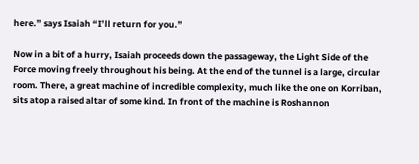here.” says Isaiah “I’ll return for you.”

Now in a bit of a hurry, Isaiah proceeds down the passageway, the Light Side of the Force moving freely throughout his being. At the end of the tunnel is a large, circular room. There, a great machine of incredible complexity, much like the one on Korriban, sits atop a raised altar of some kind. In front of the machine is Roshannon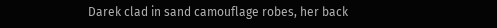Darek clad in sand camouflage robes, her back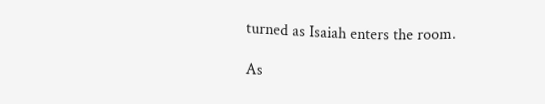turned as Isaiah enters the room.

As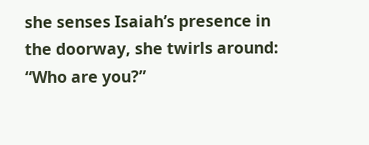she senses Isaiah’s presence in the doorway, she twirls around: “Who are you?”